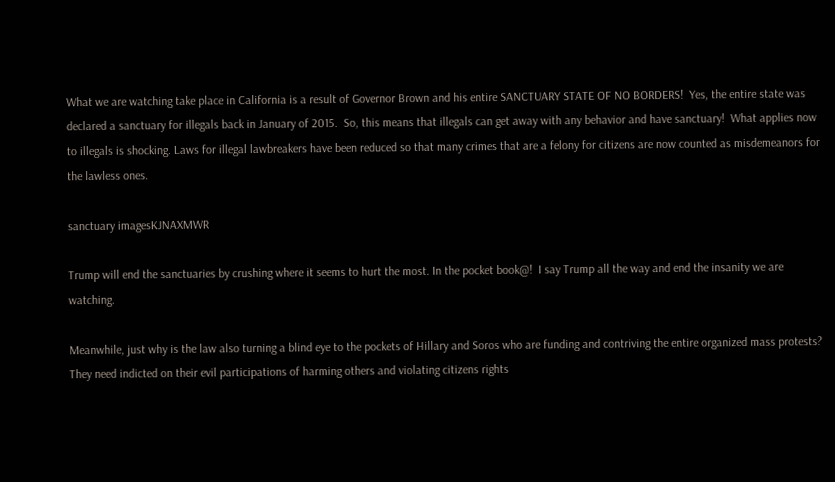What we are watching take place in California is a result of Governor Brown and his entire SANCTUARY STATE OF NO BORDERS!  Yes, the entire state was declared a sanctuary for illegals back in January of 2015.  So, this means that illegals can get away with any behavior and have sanctuary!  What applies now to illegals is shocking. Laws for illegal lawbreakers have been reduced so that many crimes that are a felony for citizens are now counted as misdemeanors for the lawless ones.

sanctuary imagesKJNAXMWR

Trump will end the sanctuaries by crushing where it seems to hurt the most. In the pocket book@!  I say Trump all the way and end the insanity we are watching.

Meanwhile, just why is the law also turning a blind eye to the pockets of Hillary and Soros who are funding and contriving the entire organized mass protests?  They need indicted on their evil participations of harming others and violating citizens rights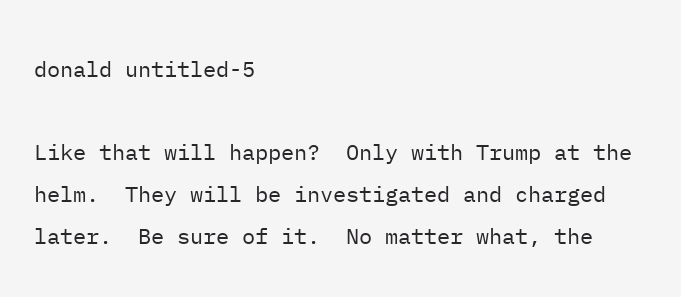donald untitled-5

Like that will happen?  Only with Trump at the helm.  They will be investigated and charged later.  Be sure of it.  No matter what, the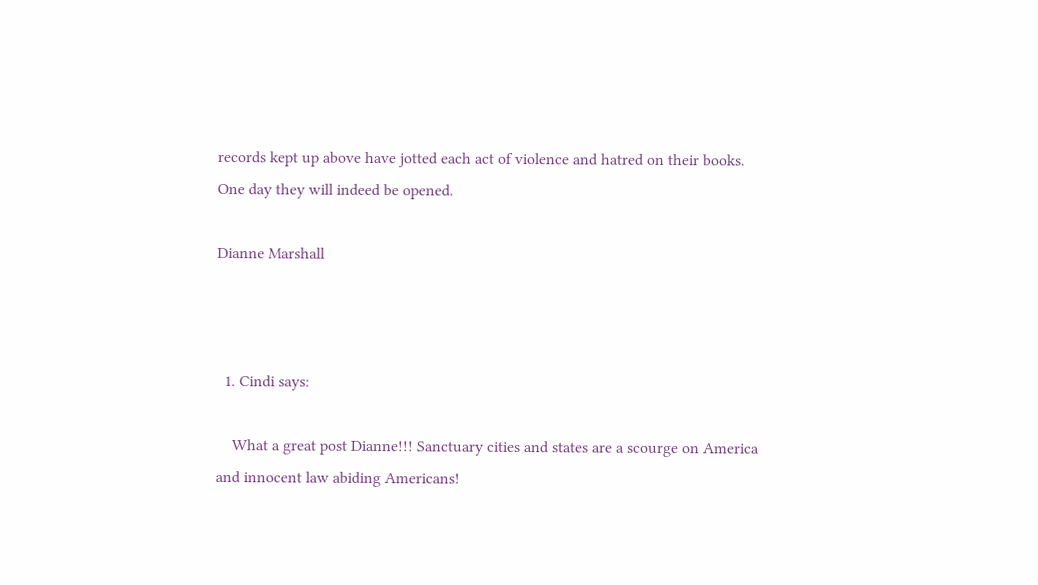records kept up above have jotted each act of violence and hatred on their books. One day they will indeed be opened.

Dianne Marshall



  1. Cindi says:

    What a great post Dianne!!! Sanctuary cities and states are a scourge on America and innocent law abiding Americans!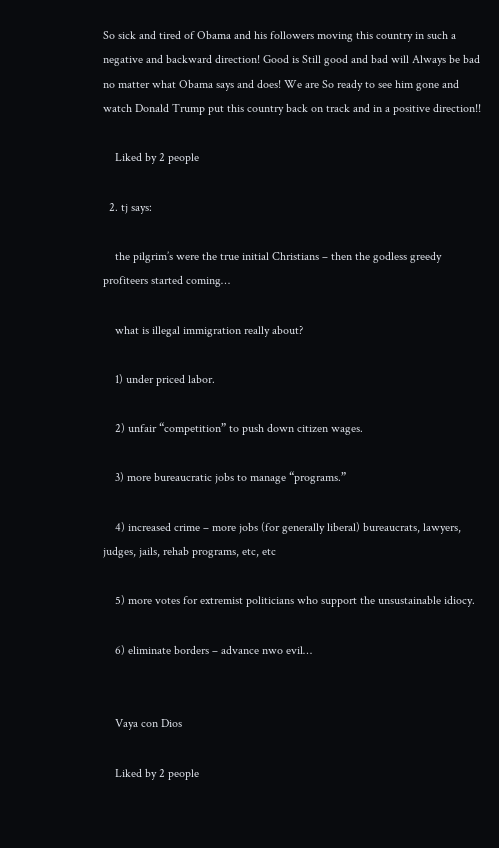So sick and tired of Obama and his followers moving this country in such a negative and backward direction! Good is Still good and bad will Always be bad no matter what Obama says and does! We are So ready to see him gone and watch Donald Trump put this country back on track and in a positive direction!!

    Liked by 2 people

  2. tj says:

    the pilgrim’s were the true initial Christians – then the godless greedy profiteers started coming…

    what is illegal immigration really about?

    1) under priced labor.

    2) unfair “competition” to push down citizen wages.

    3) more bureaucratic jobs to manage “programs.”

    4) increased crime – more jobs (for generally liberal) bureaucrats, lawyers, judges, jails, rehab programs, etc, etc

    5) more votes for extremist politicians who support the unsustainable idiocy.

    6) eliminate borders – advance nwo evil…


    Vaya con Dios

    Liked by 2 people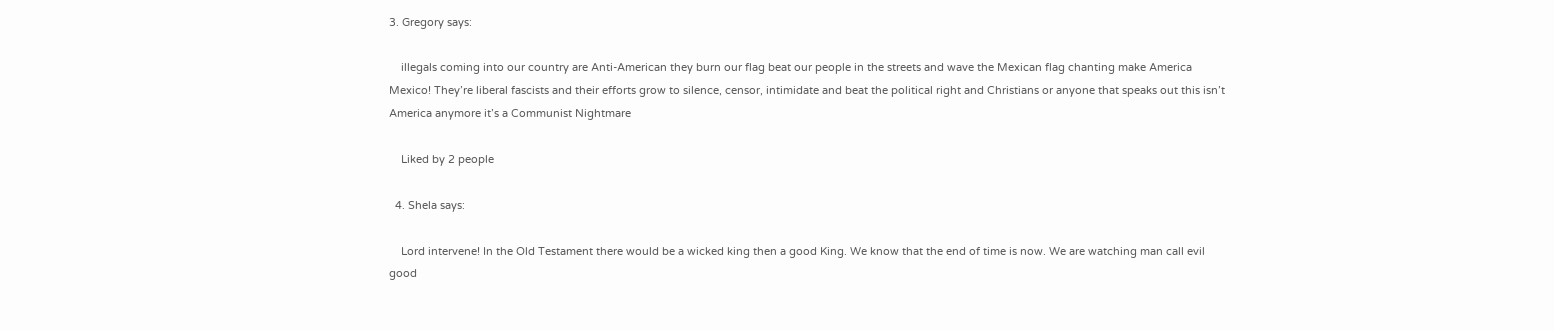3. Gregory says:

    illegals coming into our country are Anti-American they burn our flag beat our people in the streets and wave the Mexican flag chanting make America Mexico! They’re liberal fascists and their efforts grow to silence, censor, intimidate and beat the political right and Christians or anyone that speaks out this isn’t America anymore it’s a Communist Nightmare

    Liked by 2 people

  4. Shela says:

    Lord intervene! In the Old Testament there would be a wicked king then a good King. We know that the end of time is now. We are watching man call evil good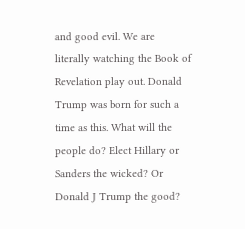and good evil. We are literally watching the Book of Revelation play out. Donald Trump was born for such a time as this. What will the people do? Elect Hillary or Sanders the wicked? Or Donald J Trump the good?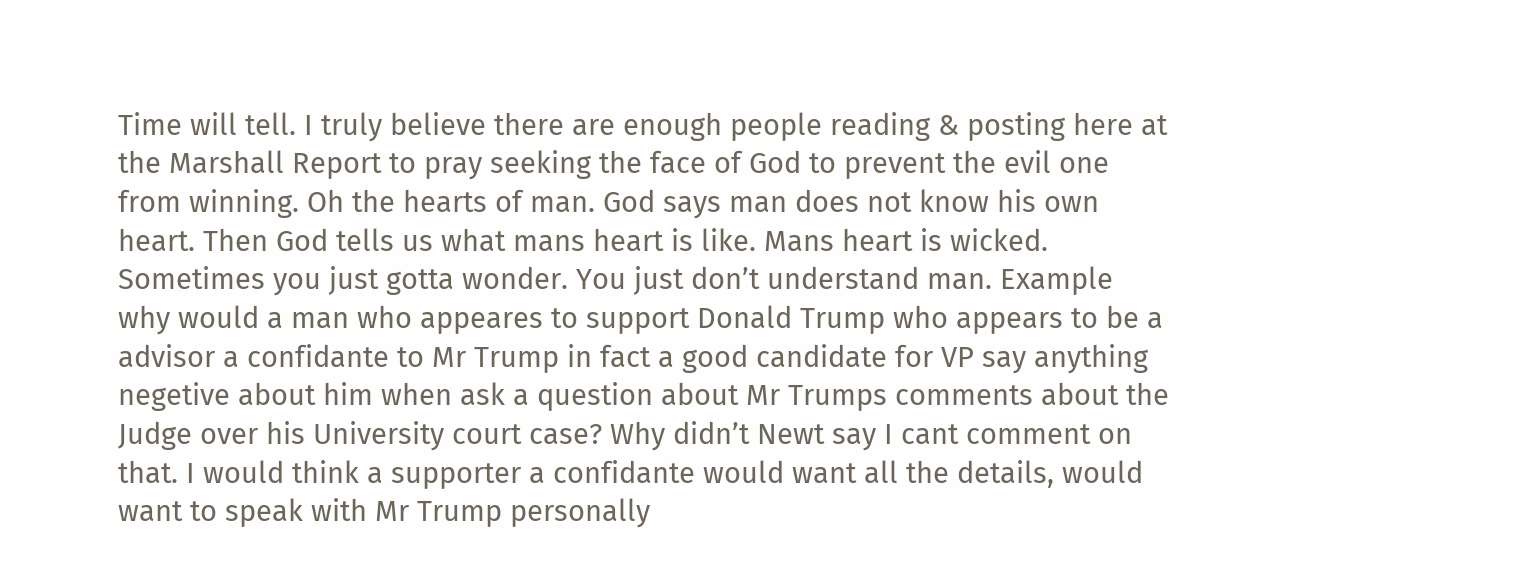Time will tell. I truly believe there are enough people reading & posting here at the Marshall Report to pray seeking the face of God to prevent the evil one from winning. Oh the hearts of man. God says man does not know his own heart. Then God tells us what mans heart is like. Mans heart is wicked. Sometimes you just gotta wonder. You just don’t understand man. Example why would a man who appeares to support Donald Trump who appears to be a advisor a confidante to Mr Trump in fact a good candidate for VP say anything negetive about him when ask a question about Mr Trumps comments about the Judge over his University court case? Why didn’t Newt say I cant comment on that. I would think a supporter a confidante would want all the details, would want to speak with Mr Trump personally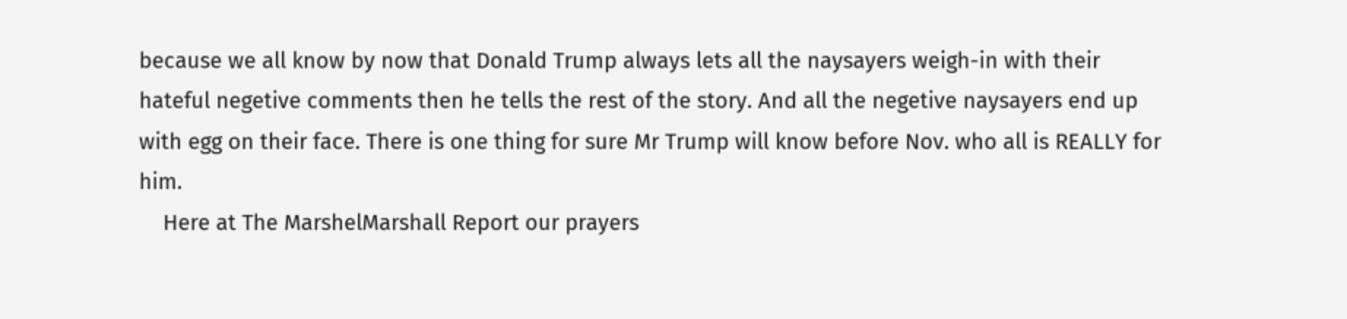because we all know by now that Donald Trump always lets all the naysayers weigh-in with their hateful negetive comments then he tells the rest of the story. And all the negetive naysayers end up with egg on their face. There is one thing for sure Mr Trump will know before Nov. who all is REALLY for him.
    Here at The MarshelMarshall Report our prayers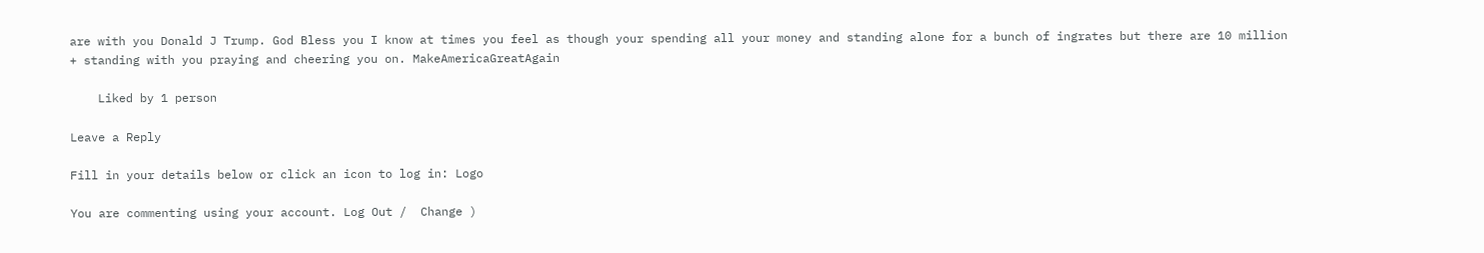are with you Donald J Trump. God Bless you I know at times you feel as though your spending all your money and standing alone for a bunch of ingrates but there are 10 million + standing with you praying and cheering you on. MakeAmericaGreatAgain

    Liked by 1 person

Leave a Reply

Fill in your details below or click an icon to log in: Logo

You are commenting using your account. Log Out /  Change )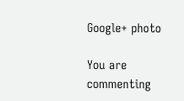Google+ photo

You are commenting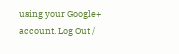using your Google+ account. Log Out /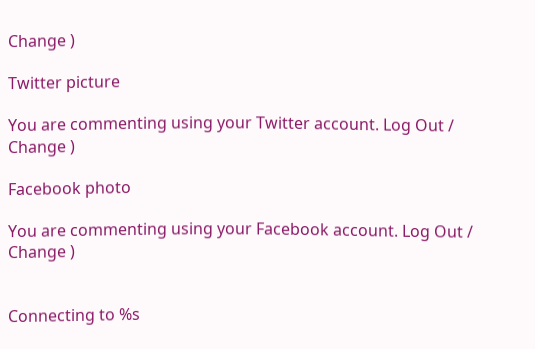Change )

Twitter picture

You are commenting using your Twitter account. Log Out /  Change )

Facebook photo

You are commenting using your Facebook account. Log Out /  Change )


Connecting to %s